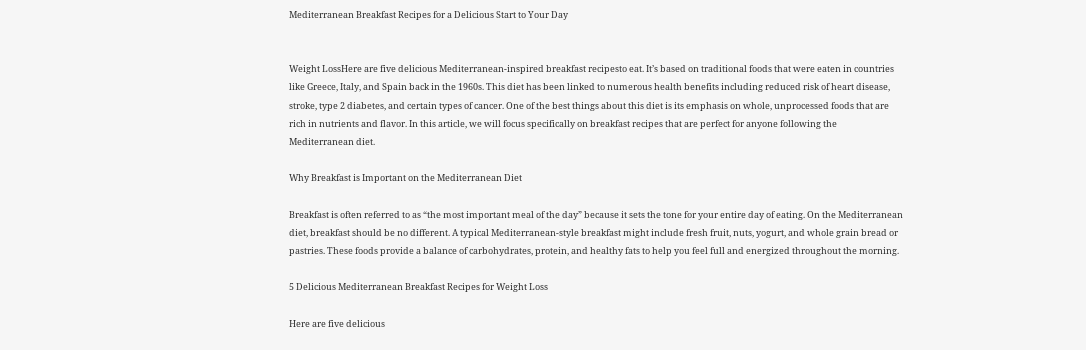Mediterranean Breakfast Recipes for a Delicious Start to Your Day


Weight LossHere are five delicious Mediterranean-inspired breakfast recipesto eat. It’s based on traditional foods that were eaten in countries like Greece, Italy, and Spain back in the 1960s. This diet has been linked to numerous health benefits including reduced risk of heart disease, stroke, type 2 diabetes, and certain types of cancer. One of the best things about this diet is its emphasis on whole, unprocessed foods that are rich in nutrients and flavor. In this article, we will focus specifically on breakfast recipes that are perfect for anyone following the Mediterranean diet.

Why Breakfast is Important on the Mediterranean Diet

Breakfast is often referred to as “the most important meal of the day” because it sets the tone for your entire day of eating. On the Mediterranean diet, breakfast should be no different. A typical Mediterranean-style breakfast might include fresh fruit, nuts, yogurt, and whole grain bread or pastries. These foods provide a balance of carbohydrates, protein, and healthy fats to help you feel full and energized throughout the morning.

5 Delicious Mediterranean Breakfast Recipes for Weight Loss

Here are five delicious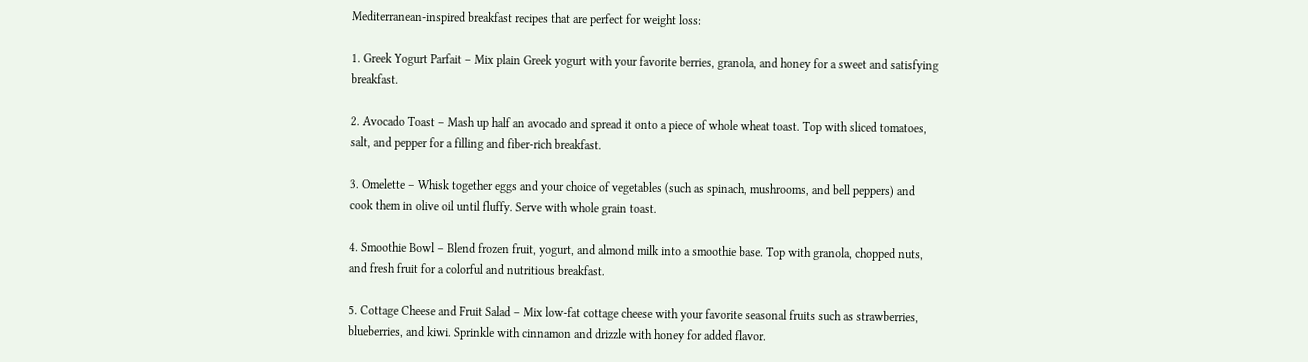Mediterranean-inspired breakfast recipes that are perfect for weight loss:

1. Greek Yogurt Parfait – Mix plain Greek yogurt with your favorite berries, granola, and honey for a sweet and satisfying breakfast.

2. Avocado Toast – Mash up half an avocado and spread it onto a piece of whole wheat toast. Top with sliced tomatoes, salt, and pepper for a filling and fiber-rich breakfast.

3. Omelette – Whisk together eggs and your choice of vegetables (such as spinach, mushrooms, and bell peppers) and cook them in olive oil until fluffy. Serve with whole grain toast.

4. Smoothie Bowl – Blend frozen fruit, yogurt, and almond milk into a smoothie base. Top with granola, chopped nuts, and fresh fruit for a colorful and nutritious breakfast.

5. Cottage Cheese and Fruit Salad – Mix low-fat cottage cheese with your favorite seasonal fruits such as strawberries, blueberries, and kiwi. Sprinkle with cinnamon and drizzle with honey for added flavor.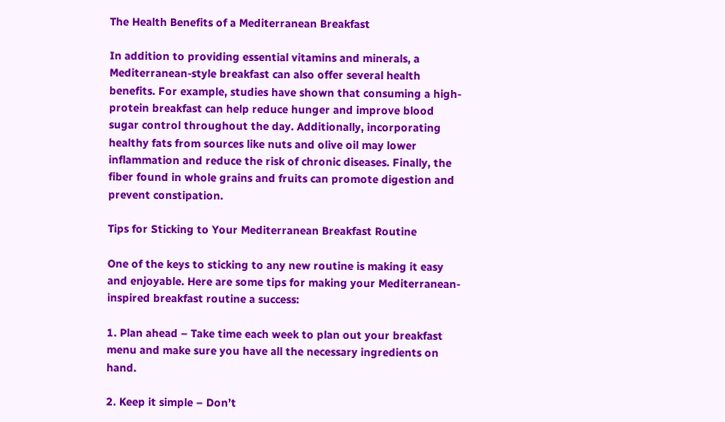The Health Benefits of a Mediterranean Breakfast

In addition to providing essential vitamins and minerals, a Mediterranean-style breakfast can also offer several health benefits. For example, studies have shown that consuming a high-protein breakfast can help reduce hunger and improve blood sugar control throughout the day. Additionally, incorporating healthy fats from sources like nuts and olive oil may lower inflammation and reduce the risk of chronic diseases. Finally, the fiber found in whole grains and fruits can promote digestion and prevent constipation.

Tips for Sticking to Your Mediterranean Breakfast Routine

One of the keys to sticking to any new routine is making it easy and enjoyable. Here are some tips for making your Mediterranean-inspired breakfast routine a success:

1. Plan ahead – Take time each week to plan out your breakfast menu and make sure you have all the necessary ingredients on hand.

2. Keep it simple – Don’t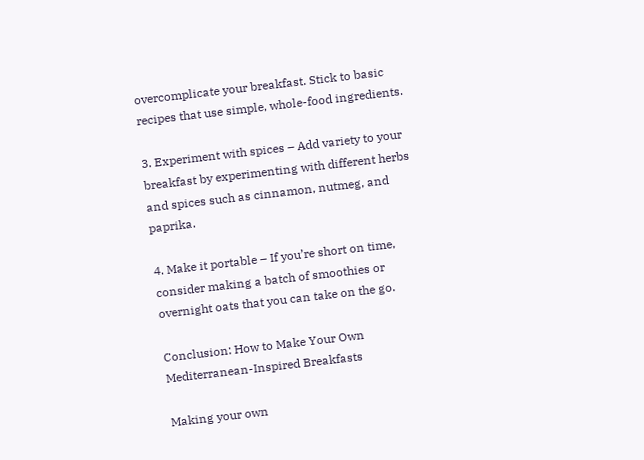overcomplicate your breakfast. Stick to basic recipes that use simple, whole-food ingredients.

3. Experiment with spices – Add variety to your breakfast by experimenting with different herbs and spices such as cinnamon, nutmeg, and paprika.

4. Make it portable – If you’re short on time, consider making a batch of smoothies or overnight oats that you can take on the go.

Conclusion: How to Make Your Own Mediterranean-Inspired Breakfasts

Making your own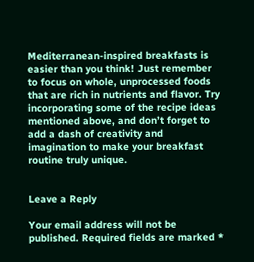Mediterranean-inspired breakfasts is easier than you think! Just remember to focus on whole, unprocessed foods that are rich in nutrients and flavor. Try incorporating some of the recipe ideas mentioned above, and don’t forget to add a dash of creativity and imagination to make your breakfast routine truly unique.


Leave a Reply

Your email address will not be published. Required fields are marked *